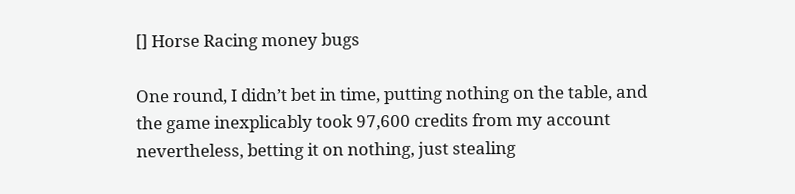[] Horse Racing money bugs

One round, I didn’t bet in time, putting nothing on the table, and the game inexplicably took 97,600 credits from my account nevertheless, betting it on nothing, just stealing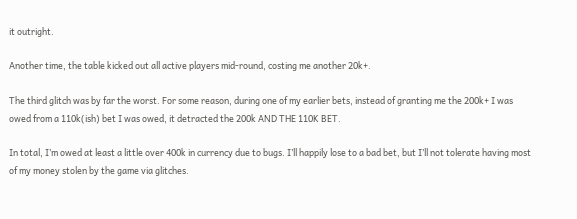it outright.

Another time, the table kicked out all active players mid-round, costing me another 20k+.

The third glitch was by far the worst. For some reason, during one of my earlier bets, instead of granting me the 200k+ I was owed from a 110k(ish) bet I was owed, it detracted the 200k AND THE 110K BET.

In total, I’m owed at least a little over 400k in currency due to bugs. I’ll happily lose to a bad bet, but I’ll not tolerate having most of my money stolen by the game via glitches.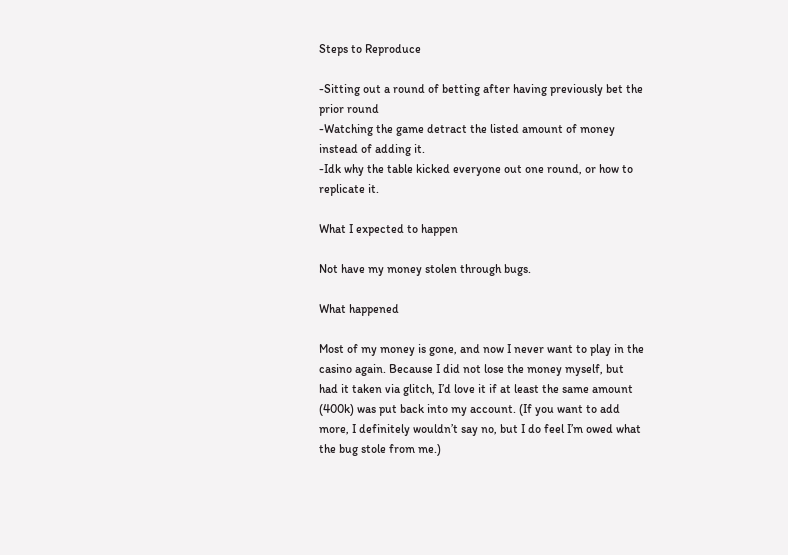Steps to Reproduce

-Sitting out a round of betting after having previously bet the prior round
-Watching the game detract the listed amount of money instead of adding it.
-Idk why the table kicked everyone out one round, or how to replicate it.

What I expected to happen

Not have my money stolen through bugs.

What happened

Most of my money is gone, and now I never want to play in the casino again. Because I did not lose the money myself, but had it taken via glitch, I’d love it if at least the same amount (400k) was put back into my account. (If you want to add more, I definitely wouldn’t say no, but I do feel I’m owed what the bug stole from me.)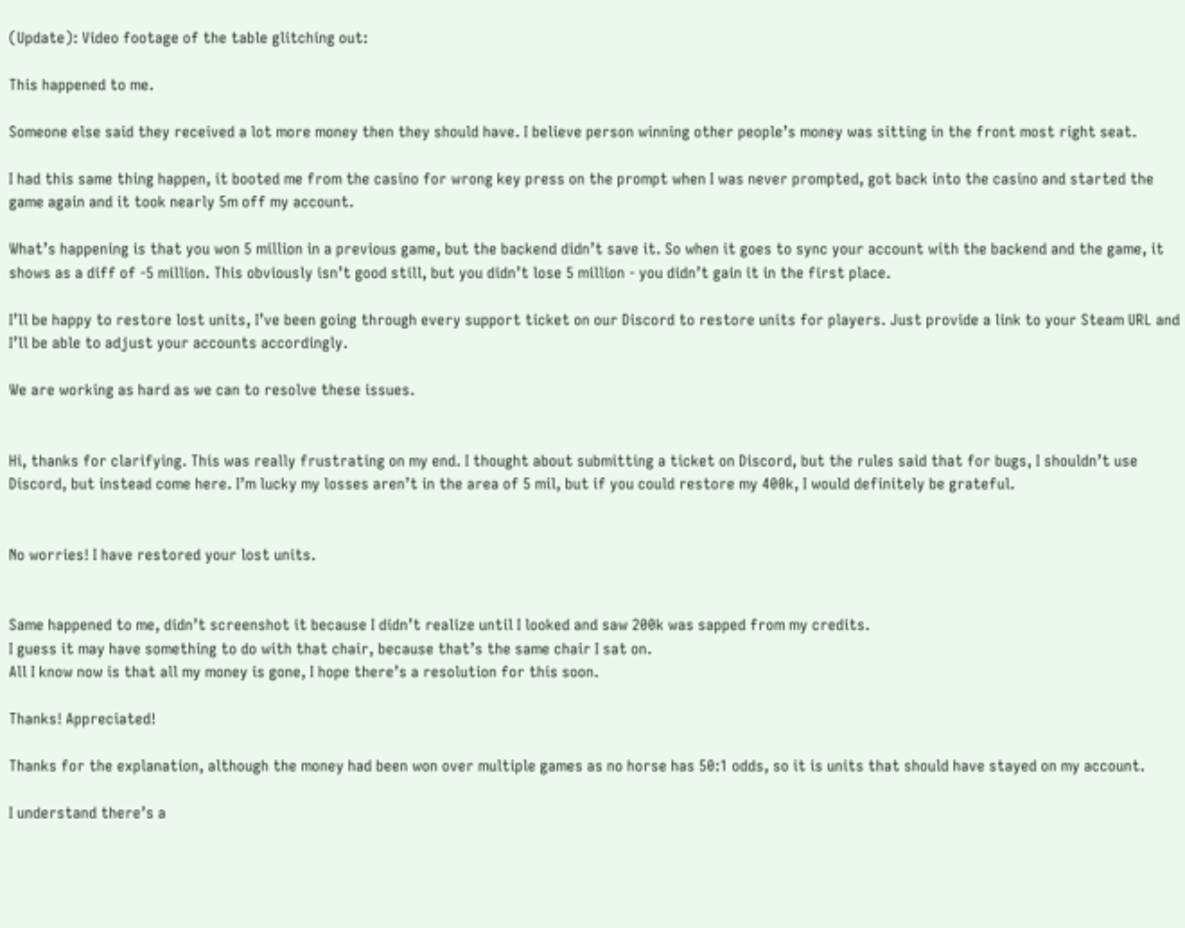(Update): Video footage of the table glitching out:

This happened to me.

Someone else said they received a lot more money then they should have. I believe person winning other people’s money was sitting in the front most right seat.

I had this same thing happen, it booted me from the casino for wrong key press on the prompt when I was never prompted, got back into the casino and started the game again and it took nearly 5m off my account.

What’s happening is that you won 5 million in a previous game, but the backend didn’t save it. So when it goes to sync your account with the backend and the game, it shows as a diff of -5 million. This obviously isn’t good still, but you didn’t lose 5 million - you didn’t gain it in the first place.

I’ll be happy to restore lost units, I’ve been going through every support ticket on our Discord to restore units for players. Just provide a link to your Steam URL and I’ll be able to adjust your accounts accordingly.

We are working as hard as we can to resolve these issues.


Hi, thanks for clarifying. This was really frustrating on my end. I thought about submitting a ticket on Discord, but the rules said that for bugs, I shouldn’t use Discord, but instead come here. I’m lucky my losses aren’t in the area of 5 mil, but if you could restore my 400k, I would definitely be grateful.


No worries! I have restored your lost units.


Same happened to me, didn’t screenshot it because I didn’t realize until I looked and saw 200k was sapped from my credits.
I guess it may have something to do with that chair, because that’s the same chair I sat on.
All I know now is that all my money is gone, I hope there’s a resolution for this soon.

Thanks! Appreciated!

Thanks for the explanation, although the money had been won over multiple games as no horse has 50:1 odds, so it is units that should have stayed on my account.

I understand there’s a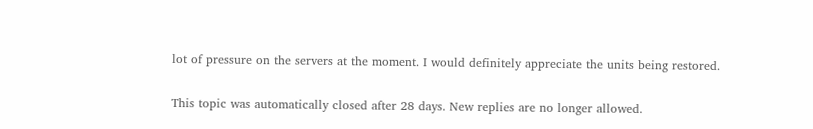lot of pressure on the servers at the moment. I would definitely appreciate the units being restored.

This topic was automatically closed after 28 days. New replies are no longer allowed.